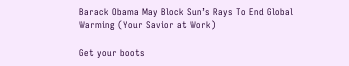Barack Obama May Block Sun’s Rays To End Global Warming (Your Savior at Work)

Get your boots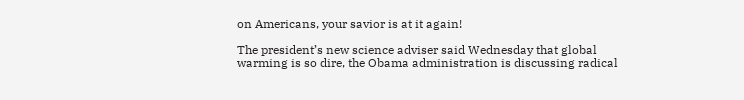on Americans, your savior is at it again!

The president’s new science adviser said Wednesday that global warming is so dire, the Obama administration is discussing radical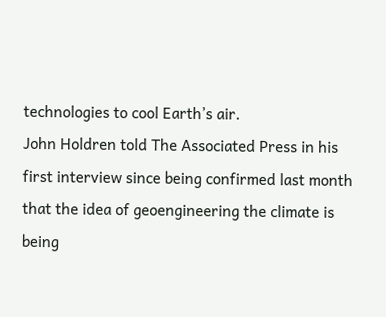technologies to cool Earth’s air.
John Holdren told The Associated Press in his first interview since being confirmed last month that the idea of geoengineering the climate is being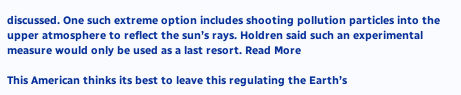discussed. One such extreme option includes shooting pollution particles into the upper atmosphere to reflect the sun’s rays. Holdren said such an experimental measure would only be used as a last resort. Read More

This American thinks its best to leave this regulating the Earth’s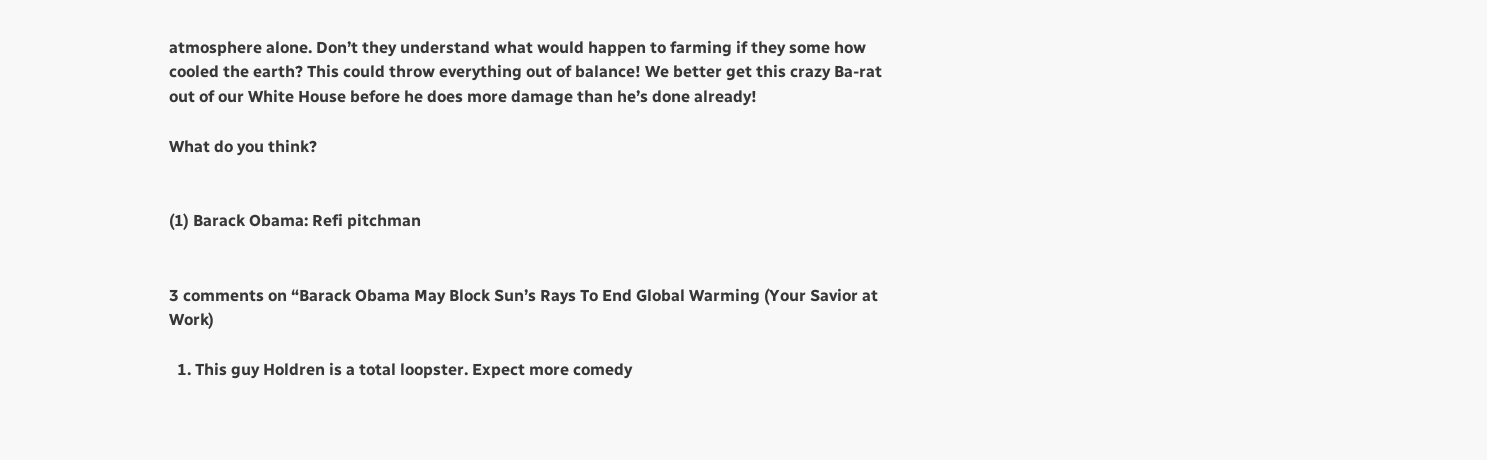atmosphere alone. Don’t they understand what would happen to farming if they some how cooled the earth? This could throw everything out of balance! We better get this crazy Ba-rat out of our White House before he does more damage than he’s done already!

What do you think?


(1) Barack Obama: Refi pitchman


3 comments on “Barack Obama May Block Sun’s Rays To End Global Warming (Your Savior at Work)

  1. This guy Holdren is a total loopster. Expect more comedy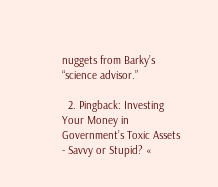nuggets from Barky’s “science advisor.”

  2. Pingback: Investing Your Money in Government’s Toxic Assets - Savvy or Stupid? «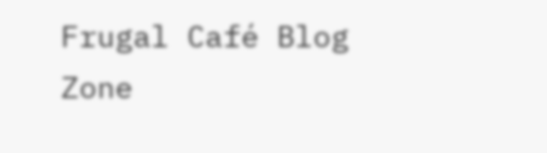Frugal Café Blog Zone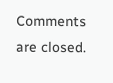Comments are closed.